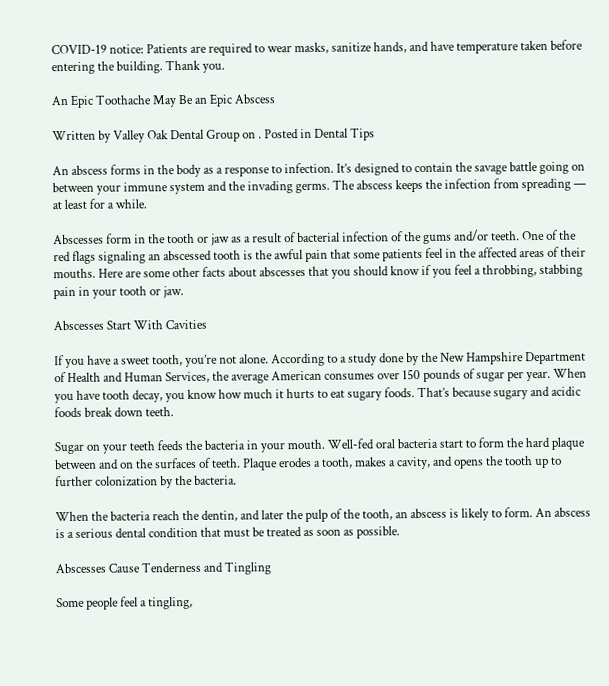COVID-19 notice: Patients are required to wear masks, sanitize hands, and have temperature taken before entering the building. Thank you.

An Epic Toothache May Be an Epic Abscess

Written by Valley Oak Dental Group on . Posted in Dental Tips

An abscess forms in the body as a response to infection. It’s designed to contain the savage battle going on between your immune system and the invading germs. The abscess keeps the infection from spreading — at least for a while.

Abscesses form in the tooth or jaw as a result of bacterial infection of the gums and/or teeth. One of the red flags signaling an abscessed tooth is the awful pain that some patients feel in the affected areas of their mouths. Here are some other facts about abscesses that you should know if you feel a throbbing, stabbing pain in your tooth or jaw.

Abscesses Start With Cavities

If you have a sweet tooth, you’re not alone. According to a study done by the New Hampshire Department of Health and Human Services, the average American consumes over 150 pounds of sugar per year. When you have tooth decay, you know how much it hurts to eat sugary foods. That’s because sugary and acidic foods break down teeth.

Sugar on your teeth feeds the bacteria in your mouth. Well-fed oral bacteria start to form the hard plaque between and on the surfaces of teeth. Plaque erodes a tooth, makes a cavity, and opens the tooth up to further colonization by the bacteria.

When the bacteria reach the dentin, and later the pulp of the tooth, an abscess is likely to form. An abscess is a serious dental condition that must be treated as soon as possible.

Abscesses Cause Tenderness and Tingling

Some people feel a tingling,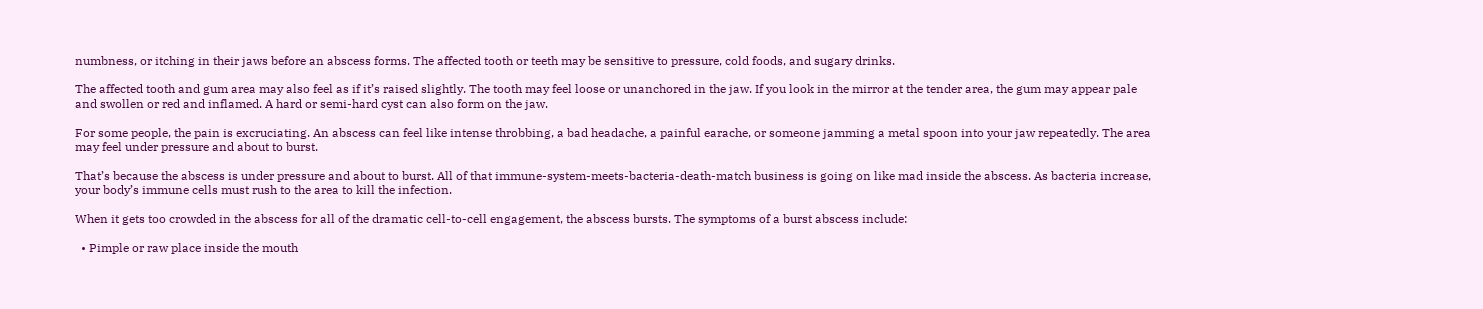numbness, or itching in their jaws before an abscess forms. The affected tooth or teeth may be sensitive to pressure, cold foods, and sugary drinks.

The affected tooth and gum area may also feel as if it’s raised slightly. The tooth may feel loose or unanchored in the jaw. If you look in the mirror at the tender area, the gum may appear pale and swollen or red and inflamed. A hard or semi-hard cyst can also form on the jaw.

For some people, the pain is excruciating. An abscess can feel like intense throbbing, a bad headache, a painful earache, or someone jamming a metal spoon into your jaw repeatedly. The area may feel under pressure and about to burst.

That’s because the abscess is under pressure and about to burst. All of that immune-system-meets-bacteria-death-match business is going on like mad inside the abscess. As bacteria increase, your body’s immune cells must rush to the area to kill the infection.

When it gets too crowded in the abscess for all of the dramatic cell-to-cell engagement, the abscess bursts. The symptoms of a burst abscess include:

  • Pimple or raw place inside the mouth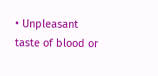• Unpleasant taste of blood or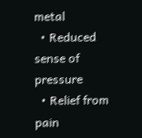metal
  • Reduced sense of pressure
  • Relief from pain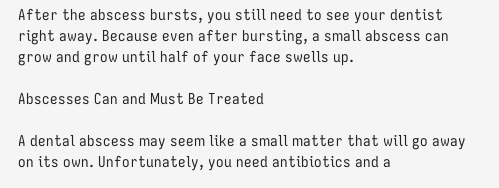After the abscess bursts, you still need to see your dentist right away. Because even after bursting, a small abscess can grow and grow until half of your face swells up.

Abscesses Can and Must Be Treated

A dental abscess may seem like a small matter that will go away on its own. Unfortunately, you need antibiotics and a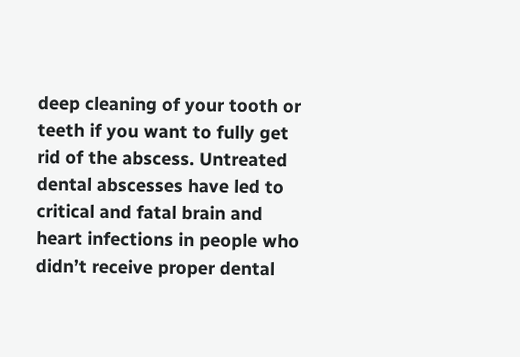deep cleaning of your tooth or teeth if you want to fully get rid of the abscess. Untreated dental abscesses have led to critical and fatal brain and heart infections in people who didn’t receive proper dental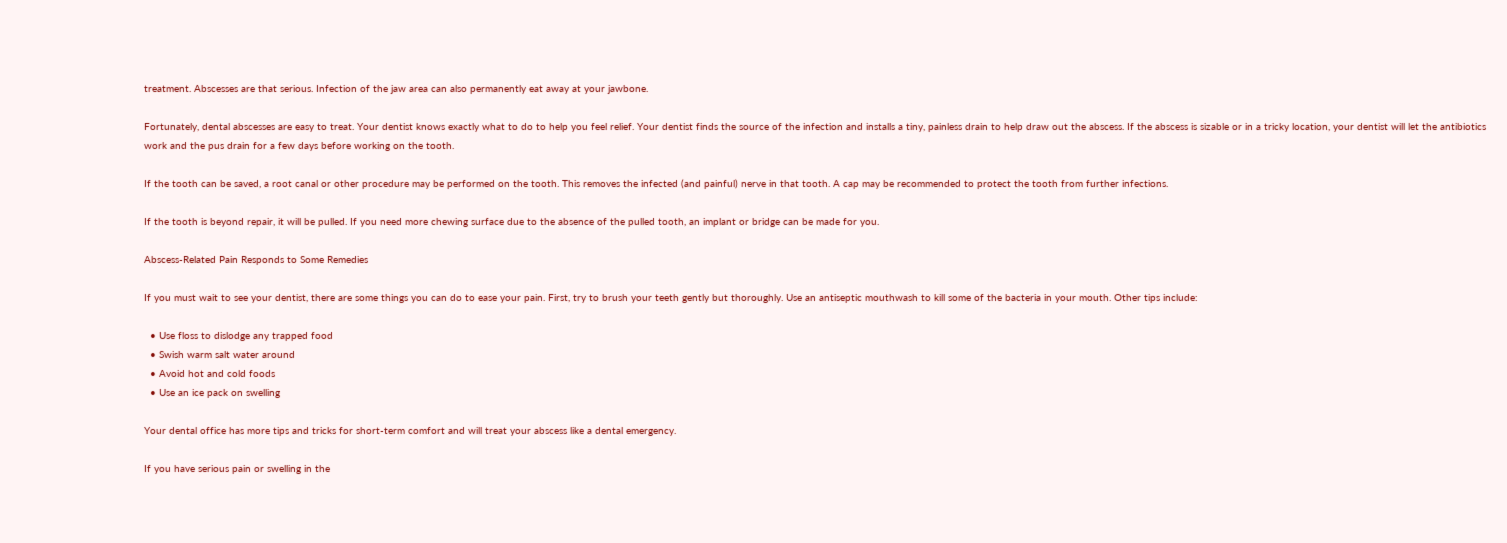treatment. Abscesses are that serious. Infection of the jaw area can also permanently eat away at your jawbone.

Fortunately, dental abscesses are easy to treat. Your dentist knows exactly what to do to help you feel relief. Your dentist finds the source of the infection and installs a tiny, painless drain to help draw out the abscess. If the abscess is sizable or in a tricky location, your dentist will let the antibiotics work and the pus drain for a few days before working on the tooth.

If the tooth can be saved, a root canal or other procedure may be performed on the tooth. This removes the infected (and painful) nerve in that tooth. A cap may be recommended to protect the tooth from further infections.

If the tooth is beyond repair, it will be pulled. If you need more chewing surface due to the absence of the pulled tooth, an implant or bridge can be made for you.

Abscess-Related Pain Responds to Some Remedies

If you must wait to see your dentist, there are some things you can do to ease your pain. First, try to brush your teeth gently but thoroughly. Use an antiseptic mouthwash to kill some of the bacteria in your mouth. Other tips include:

  • Use floss to dislodge any trapped food
  • Swish warm salt water around
  • Avoid hot and cold foods
  • Use an ice pack on swelling

Your dental office has more tips and tricks for short-term comfort and will treat your abscess like a dental emergency.

If you have serious pain or swelling in the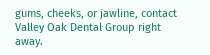gums, cheeks, or jawline, contact Valley Oak Dental Group right away.